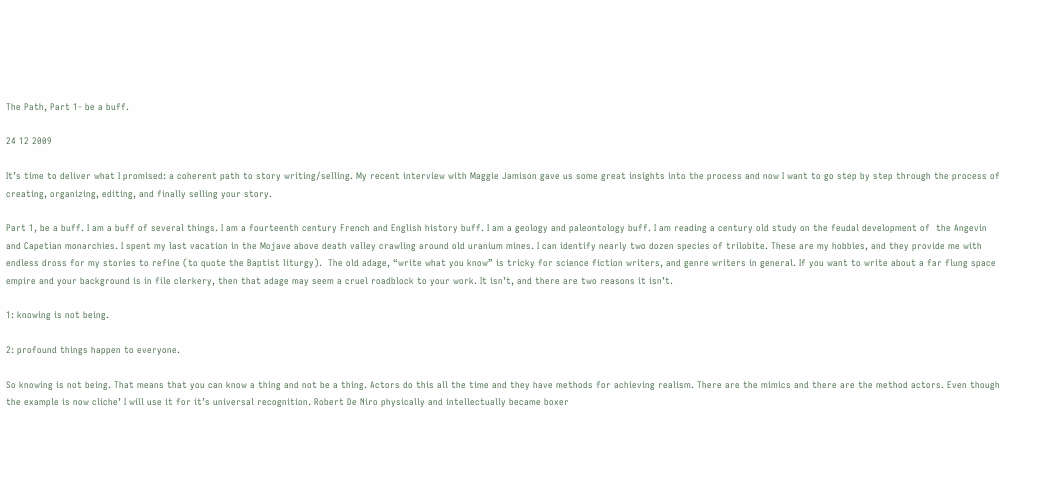The Path, Part 1- be a buff.

24 12 2009

It’s time to deliver what I promised: a coherent path to story writing/selling. My recent interview with Maggie Jamison gave us some great insights into the process and now I want to go step by step through the process of creating, organizing, editing, and finally selling your story.

Part 1, be a buff. I am a buff of several things. I am a fourteenth century French and English history buff. I am a geology and paleontology buff. I am reading a century old study on the feudal development of  the Angevin and Capetian monarchies. I spent my last vacation in the Mojave above death valley crawling around old uranium mines. I can identify nearly two dozen species of trilobite. These are my hobbies, and they provide me with endless dross for my stories to refine (to quote the Baptist liturgy).  The old adage, “write what you know” is tricky for science fiction writers, and genre writers in general. If you want to write about a far flung space empire and your background is in file clerkery, then that adage may seem a cruel roadblock to your work. It isn’t, and there are two reasons it isn’t.

1: knowing is not being.

2: profound things happen to everyone.

So knowing is not being. That means that you can know a thing and not be a thing. Actors do this all the time and they have methods for achieving realism. There are the mimics and there are the method actors. Even though the example is now cliche’ I will use it for it’s universal recognition. Robert De Niro physically and intellectually became boxer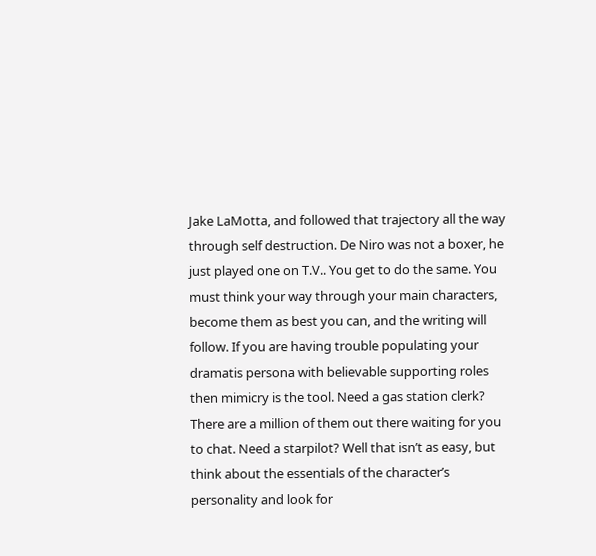Jake LaMotta, and followed that trajectory all the way through self destruction. De Niro was not a boxer, he just played one on T.V.. You get to do the same. You must think your way through your main characters, become them as best you can, and the writing will follow. If you are having trouble populating your dramatis persona with believable supporting roles then mimicry is the tool. Need a gas station clerk? There are a million of them out there waiting for you to chat. Need a starpilot? Well that isn’t as easy, but think about the essentials of the character’s personality and look for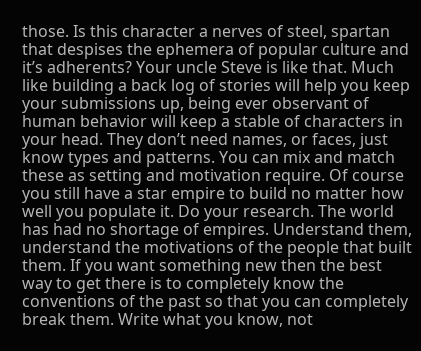those. Is this character a nerves of steel, spartan that despises the ephemera of popular culture and it’s adherents? Your uncle Steve is like that. Much like building a back log of stories will help you keep your submissions up, being ever observant of human behavior will keep a stable of characters in your head. They don’t need names, or faces, just know types and patterns. You can mix and match these as setting and motivation require. Of course you still have a star empire to build no matter how well you populate it. Do your research. The world has had no shortage of empires. Understand them, understand the motivations of the people that built them. If you want something new then the best way to get there is to completely know the conventions of the past so that you can completely break them. Write what you know, not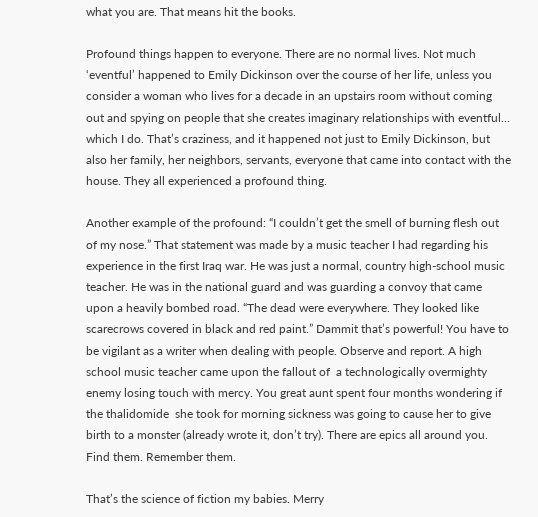what you are. That means hit the books.

Profound things happen to everyone. There are no normal lives. Not much ‘eventful’ happened to Emily Dickinson over the course of her life, unless you consider a woman who lives for a decade in an upstairs room without coming out and spying on people that she creates imaginary relationships with eventful… which I do. That’s craziness, and it happened not just to Emily Dickinson, but also her family, her neighbors, servants, everyone that came into contact with the house. They all experienced a profound thing.

Another example of the profound: “I couldn’t get the smell of burning flesh out of my nose.” That statement was made by a music teacher I had regarding his experience in the first Iraq war. He was just a normal, country high-school music teacher. He was in the national guard and was guarding a convoy that came upon a heavily bombed road. “The dead were everywhere. They looked like scarecrows covered in black and red paint.” Dammit that’s powerful! You have to be vigilant as a writer when dealing with people. Observe and report. A high school music teacher came upon the fallout of  a technologically overmighty enemy losing touch with mercy. You great aunt spent four months wondering if the thalidomide  she took for morning sickness was going to cause her to give birth to a monster (already wrote it, don’t try). There are epics all around you. Find them. Remember them.

That’s the science of fiction my babies. Merry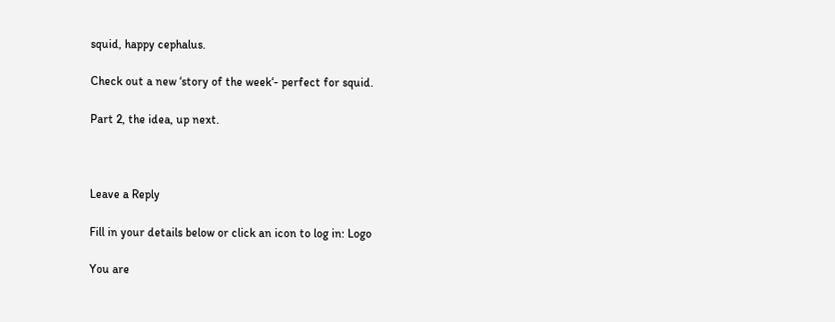squid, happy cephalus.

Check out a new ‘story of the week‘- perfect for squid.

Part 2, the idea, up next.



Leave a Reply

Fill in your details below or click an icon to log in: Logo

You are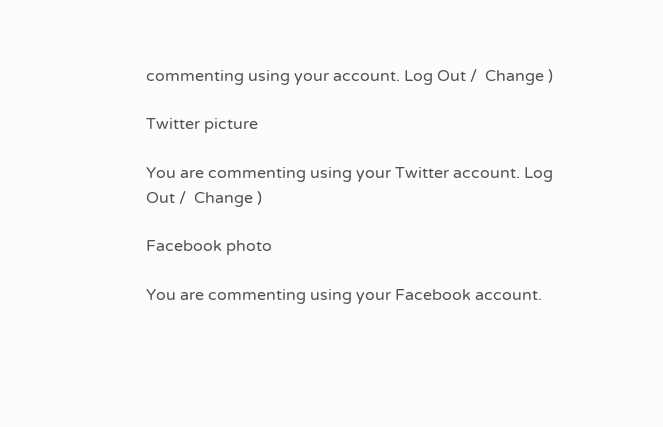commenting using your account. Log Out /  Change )

Twitter picture

You are commenting using your Twitter account. Log Out /  Change )

Facebook photo

You are commenting using your Facebook account.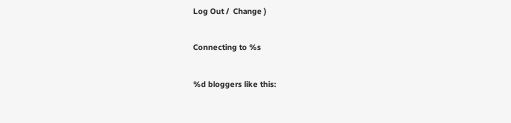Log Out /  Change )

Connecting to %s

%d bloggers like this: